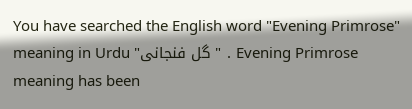You have searched the English word "Evening Primrose" meaning in Urdu "گل فنجانی " . Evening Primrose meaning has been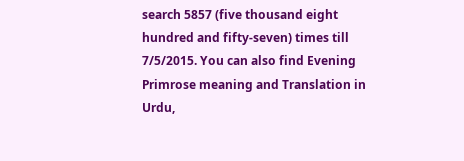search 5857 (five thousand eight hundred and fifty-seven) times till 7/5/2015. You can also find Evening Primrose meaning and Translation in Urdu,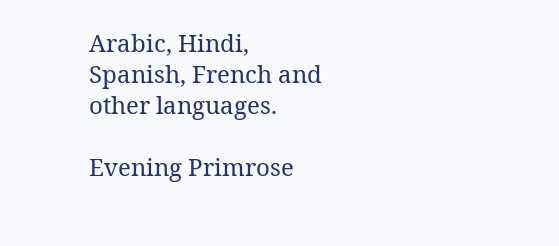Arabic, Hindi, Spanish, French and other languages.

Evening Primrose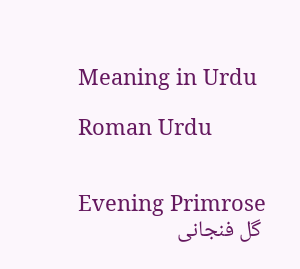Meaning in Urdu

Roman Urdu


Evening Primrose
 گل فنجانی